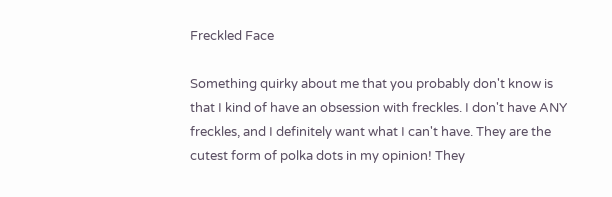Freckled Face

Something quirky about me that you probably don't know is that I kind of have an obsession with freckles. I don't have ANY freckles, and I definitely want what I can't have. They are the cutest form of polka dots in my opinion! They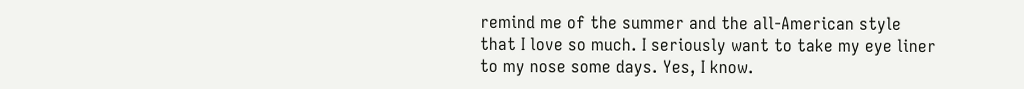remind me of the summer and the all-American style that I love so much. I seriously want to take my eye liner to my nose some days. Yes, I know.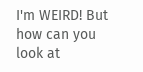I'm WEIRD! But how can you look at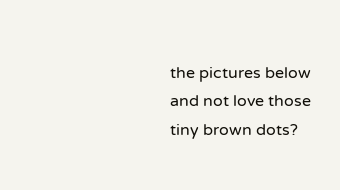the pictures below and not love those tiny brown dots?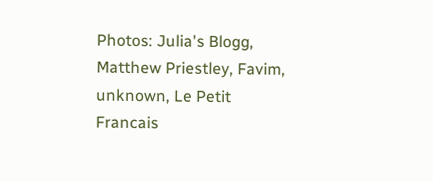Photos: Julia's Blogg, Matthew Priestley, Favim, unknown, Le Petit Francais